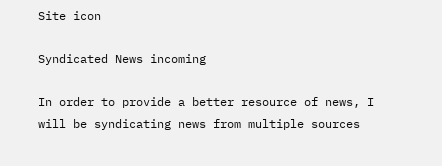Site icon

Syndicated News incoming

In order to provide a better resource of news, I will be syndicating news from multiple sources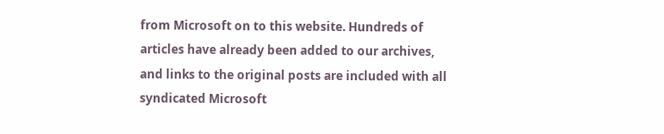from Microsoft on to this website. Hundreds of articles have already been added to our archives, and links to the original posts are included with all syndicated Microsoft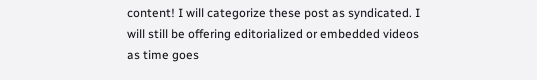content! I will categorize these post as syndicated. I will still be offering editorialized or embedded videos as time goes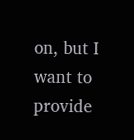on, but I want to provide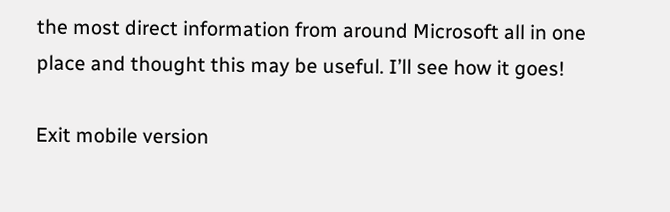the most direct information from around Microsoft all in one place and thought this may be useful. I’ll see how it goes!

Exit mobile version